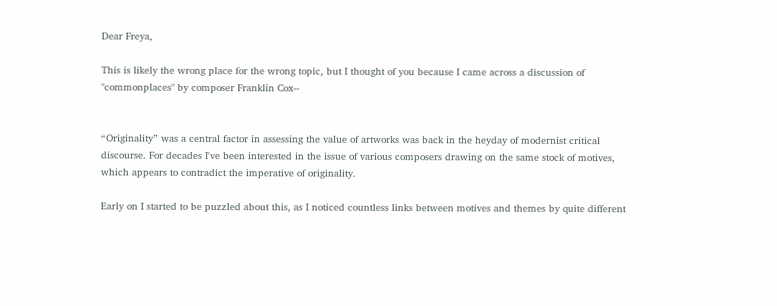Dear Freya,

This is likely the wrong place for the wrong topic, but I thought of you because I came across a discussion of "commonplaces" by composer Franklin Cox--


“Originality” was a central factor in assessing the value of artworks was back in the heyday of modernist critical discourse. For decades I've been interested in the issue of various composers drawing on the same stock of motives, which appears to contradict the imperative of originality.

Early on I started to be puzzled about this, as I noticed countless links between motives and themes by quite different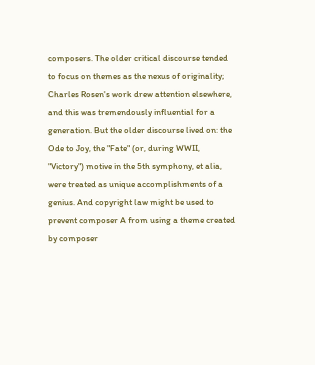composers. The older critical discourse tended to focus on themes as the nexus of originality; Charles Rosen's work drew attention elsewhere, and this was tremendously influential for a generation. But the older discourse lived on: the Ode to Joy, the "Fate" (or, during WWII, "Victory") motive in the 5th symphony, et alia, were treated as unique accomplishments of a genius. And copyright law might be used to prevent composer A from using a theme created by composer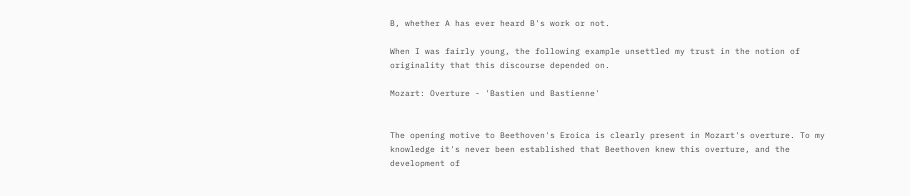B, whether A has ever heard B's work or not.

When I was fairly young, the following example unsettled my trust in the notion of originality that this discourse depended on.

Mozart: Overture - 'Bastien und Bastienne'


The opening motive to Beethoven's Eroica is clearly present in Mozart's overture. To my knowledge it's never been established that Beethoven knew this overture, and the development of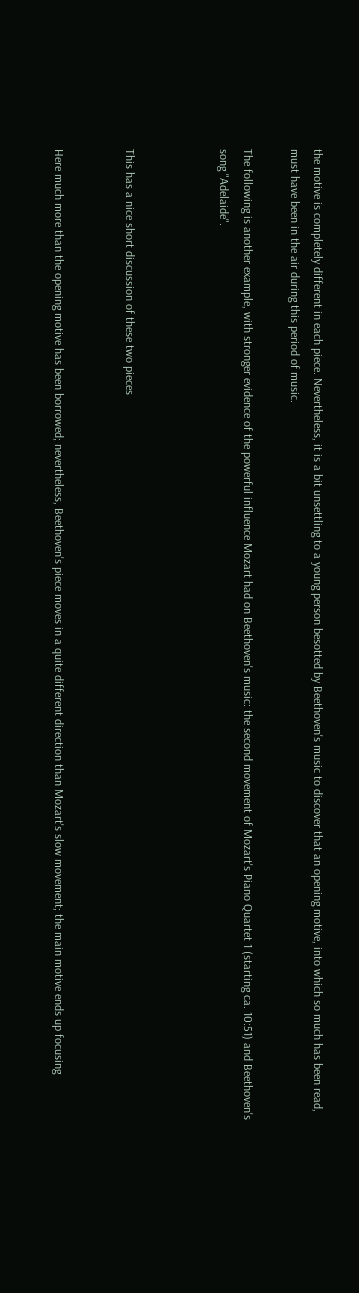the motive is completely different in each piece. Nevertheless, it is a bit unsettling to a young person besotted by Beethoven's music to discover that an opening motive, into which so much has been read, must have been in the air during this period of music.

The following is another example, with stronger evidence of the powerful influence Mozart had on Beethoven's music: the second movement of Mozart's Piano Quartet 1 (starting ca. 10:51) and Beethoven's song "Adelaide".



This has a nice short discussion of these two pieces


Here much more than the opening motive has been borrowed; nevertheless, Beethoven's piece moves in a quite different direction than Mozart's slow movement; the main motive ends up focusing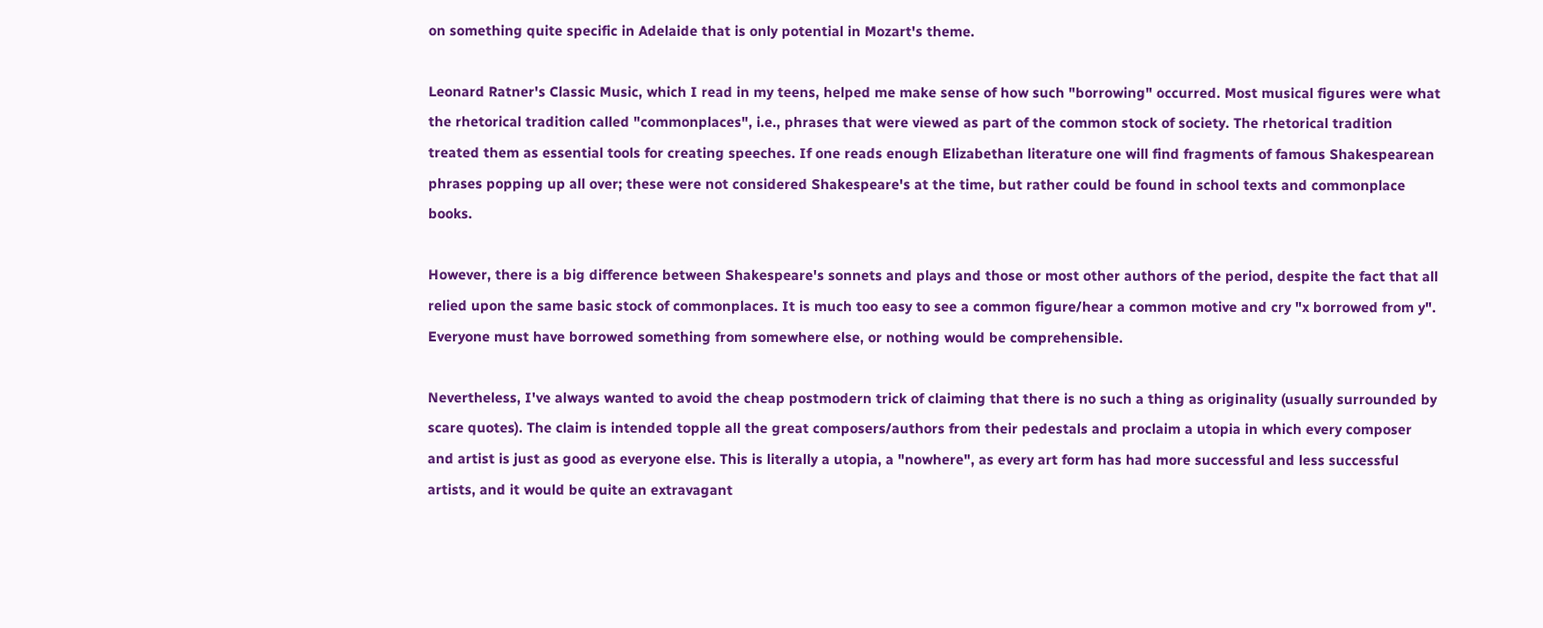on something quite specific in Adelaide that is only potential in Mozart's theme.

Leonard Ratner's Classic Music, which I read in my teens, helped me make sense of how such "borrowing" occurred. Most musical figures were what the rhetorical tradition called "commonplaces", i.e., phrases that were viewed as part of the common stock of society. The rhetorical tradition treated them as essential tools for creating speeches. If one reads enough Elizabethan literature one will find fragments of famous Shakespearean phrases popping up all over; these were not considered Shakespeare's at the time, but rather could be found in school texts and commonplace books.

However, there is a big difference between Shakespeare's sonnets and plays and those or most other authors of the period, despite the fact that all relied upon the same basic stock of commonplaces. It is much too easy to see a common figure/hear a common motive and cry "x borrowed from y". Everyone must have borrowed something from somewhere else, or nothing would be comprehensible.

Nevertheless, I've always wanted to avoid the cheap postmodern trick of claiming that there is no such a thing as originality (usually surrounded by scare quotes). The claim is intended topple all the great composers/authors from their pedestals and proclaim a utopia in which every composer and artist is just as good as everyone else. This is literally a utopia, a "nowhere", as every art form has had more successful and less successful artists, and it would be quite an extravagant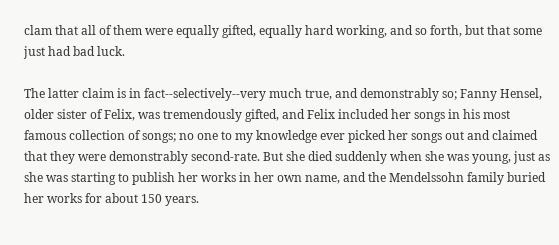clam that all of them were equally gifted, equally hard working, and so forth, but that some just had bad luck.

The latter claim is in fact--selectively--very much true, and demonstrably so; Fanny Hensel, older sister of Felix, was tremendously gifted, and Felix included her songs in his most famous collection of songs; no one to my knowledge ever picked her songs out and claimed that they were demonstrably second-rate. But she died suddenly when she was young, just as she was starting to publish her works in her own name, and the Mendelssohn family buried her works for about 150 years.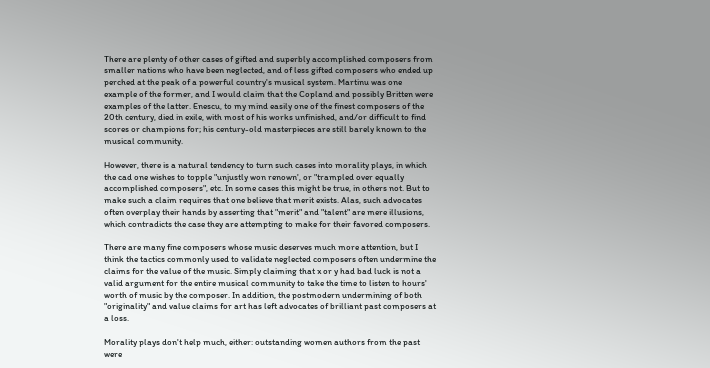There are plenty of other cases of gifted and superbly accomplished composers from smaller nations who have been neglected, and of less gifted composers who ended up perched at the peak of a powerful country's musical system. Martinu was one example of the former, and I would claim that the Copland and possibly Britten were examples of the latter. Enescu, to my mind easily one of the finest composers of the 20th century, died in exile, with most of his works unfinished, and/or difficult to find scores or champions for; his century-old masterpieces are still barely known to the musical community.

However, there is a natural tendency to turn such cases into morality plays, in which the cad one wishes to topple "unjustly won renown', or "trampled over equally accomplished composers", etc. In some cases this might be true, in others not. But to make such a claim requires that one believe that merit exists. Alas, such advocates often overplay their hands by asserting that "merit" and "talent" are mere illusions, which contradicts the case they are attempting to make for their favored composers.

There are many fine composers whose music deserves much more attention, but I think the tactics commonly used to validate neglected composers often undermine the claims for the value of the music. Simply claiming that x or y had bad luck is not a valid argument for the entire musical community to take the time to listen to hours' worth of music by the composer. In addition, the postmodern undermining of both "originality" and value claims for art has left advocates of brilliant past composers at a loss.

Morality plays don't help much, either: outstanding women authors from the past were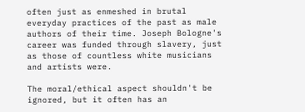often just as enmeshed in brutal everyday practices of the past as male authors of their time. Joseph Bologne's career was funded through slavery, just as those of countless white musicians and artists were.

The moral/ethical aspect shouldn't be ignored, but it often has an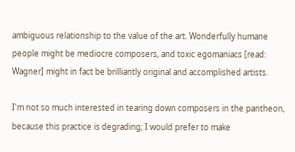ambiguous relationship to the value of the art. Wonderfully humane people might be mediocre composers, and toxic egomaniacs [read: Wagner] might in fact be brilliantly original and accomplished artists.

I'm not so much interested in tearing down composers in the pantheon, because this practice is degrading; I would prefer to make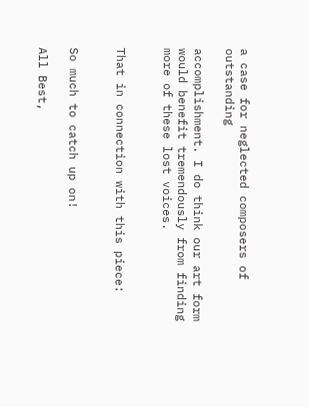a case for neglected composers of outstanding

accomplishment. I do think our art form would benefit tremendously from finding more of these lost voices.


That in connection with this piece:


So much to catch up on!

All Best,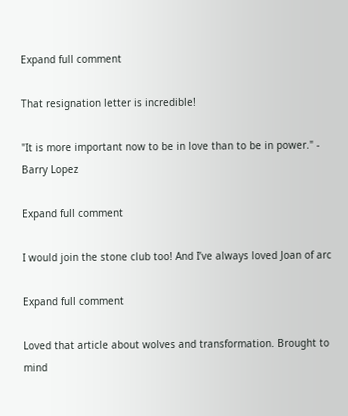Expand full comment

That resignation letter is incredible!

"It is more important now to be in love than to be in power." - Barry Lopez

Expand full comment

I would join the stone club too! And I’ve always loved Joan of arc

Expand full comment

Loved that article about wolves and transformation. Brought to mind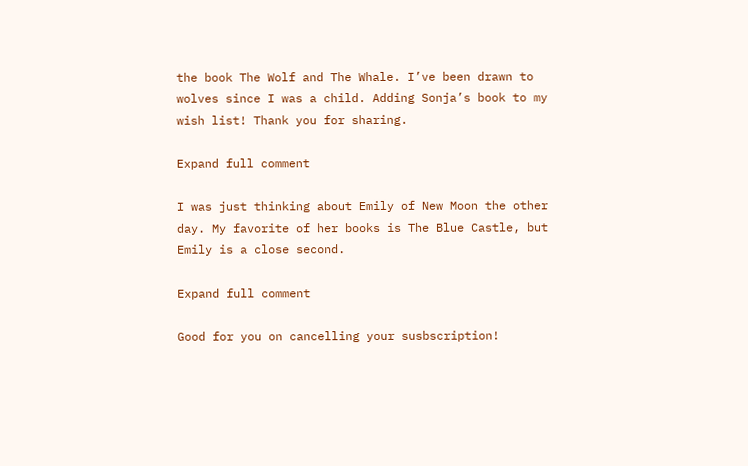the book The Wolf and The Whale. I’ve been drawn to wolves since I was a child. Adding Sonja’s book to my wish list! Thank you for sharing.

Expand full comment

I was just thinking about Emily of New Moon the other day. My favorite of her books is The Blue Castle, but Emily is a close second.

Expand full comment

Good for you on cancelling your susbscription!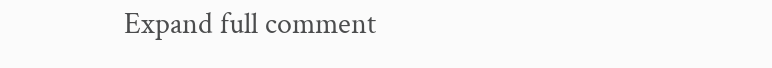Expand full comment